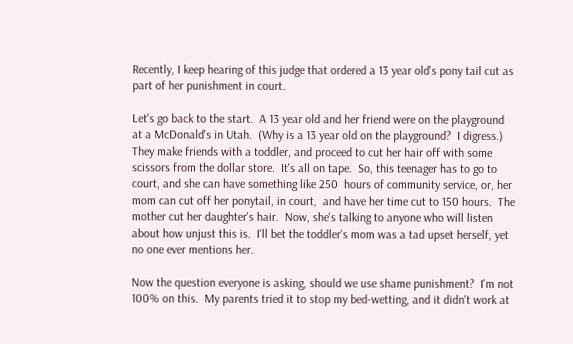Recently, I keep hearing of this judge that ordered a 13 year old's pony tail cut as part of her punishment in court.

Let's go back to the start.  A 13 year old and her friend were on the playground at a McDonald's in Utah.  (Why is a 13 year old on the playground?  I digress.)  They make friends with a toddler, and proceed to cut her hair off with some scissors from the dollar store.  It's all on tape.  So, this teenager has to go to court, and she can have something like 250  hours of community service, or, her mom can cut off her ponytail, in court,  and have her time cut to 150 hours.  The mother cut her daughter's hair.  Now, she's talking to anyone who will listen about how unjust this is.  I'll bet the toddler's mom was a tad upset herself, yet no one ever mentions her.

Now the question everyone is asking, should we use shame punishment?  I'm not 100% on this.  My parents tried it to stop my bed-wetting, and it didn't work at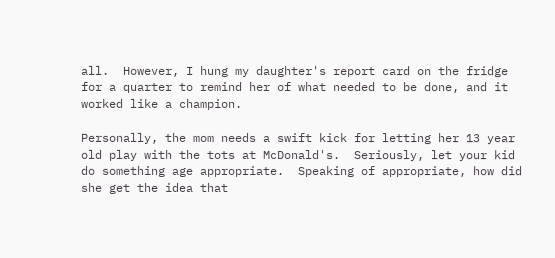all.  However, I hung my daughter's report card on the fridge for a quarter to remind her of what needed to be done, and it worked like a champion.

Personally, the mom needs a swift kick for letting her 13 year old play with the tots at McDonald's.  Seriously, let your kid do something age appropriate.  Speaking of appropriate, how did she get the idea that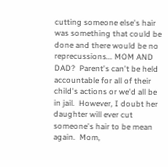cutting someone else's hair was something that could be done and there would be no reprecussions... MOM AND DAD?  Parent's can't be held accountable for all of their child's actions or we'd all be in jail.  However, I doubt her daughter will ever cut someone's hair to be mean again.  Mom,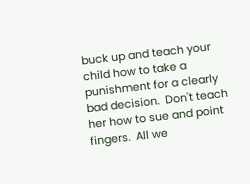buck up and teach your child how to take a punishment for a clearly bad decision.  Don't teach her how to sue and point fingers.  All we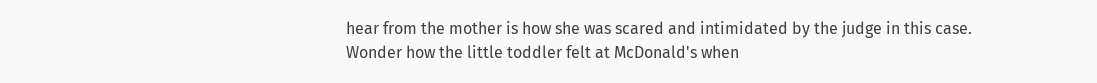hear from the mother is how she was scared and intimidated by the judge in this case.  Wonder how the little toddler felt at McDonald's when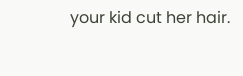your kid cut her hair.